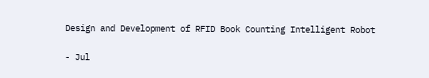Design and Development of RFID Book Counting Intelligent Robot

- Jul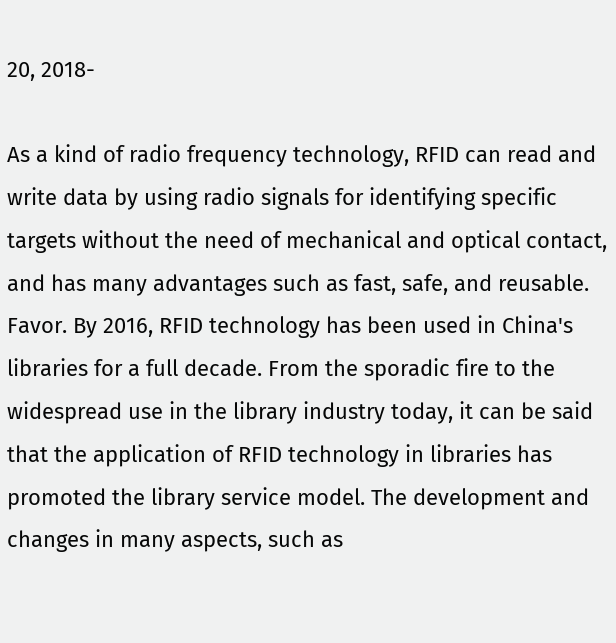20, 2018-

As a kind of radio frequency technology, RFID can read and write data by using radio signals for identifying specific targets without the need of mechanical and optical contact, and has many advantages such as fast, safe, and reusable. Favor. By 2016, RFID technology has been used in China's libraries for a full decade. From the sporadic fire to the widespread use in the library industry today, it can be said that the application of RFID technology in libraries has promoted the library service model. The development and changes in many aspects, such as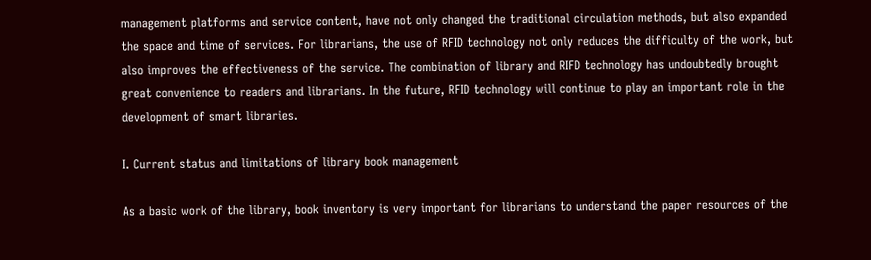management platforms and service content, have not only changed the traditional circulation methods, but also expanded the space and time of services. For librarians, the use of RFID technology not only reduces the difficulty of the work, but also improves the effectiveness of the service. The combination of library and RIFD technology has undoubtedly brought great convenience to readers and librarians. In the future, RFID technology will continue to play an important role in the development of smart libraries.

I. Current status and limitations of library book management

As a basic work of the library, book inventory is very important for librarians to understand the paper resources of the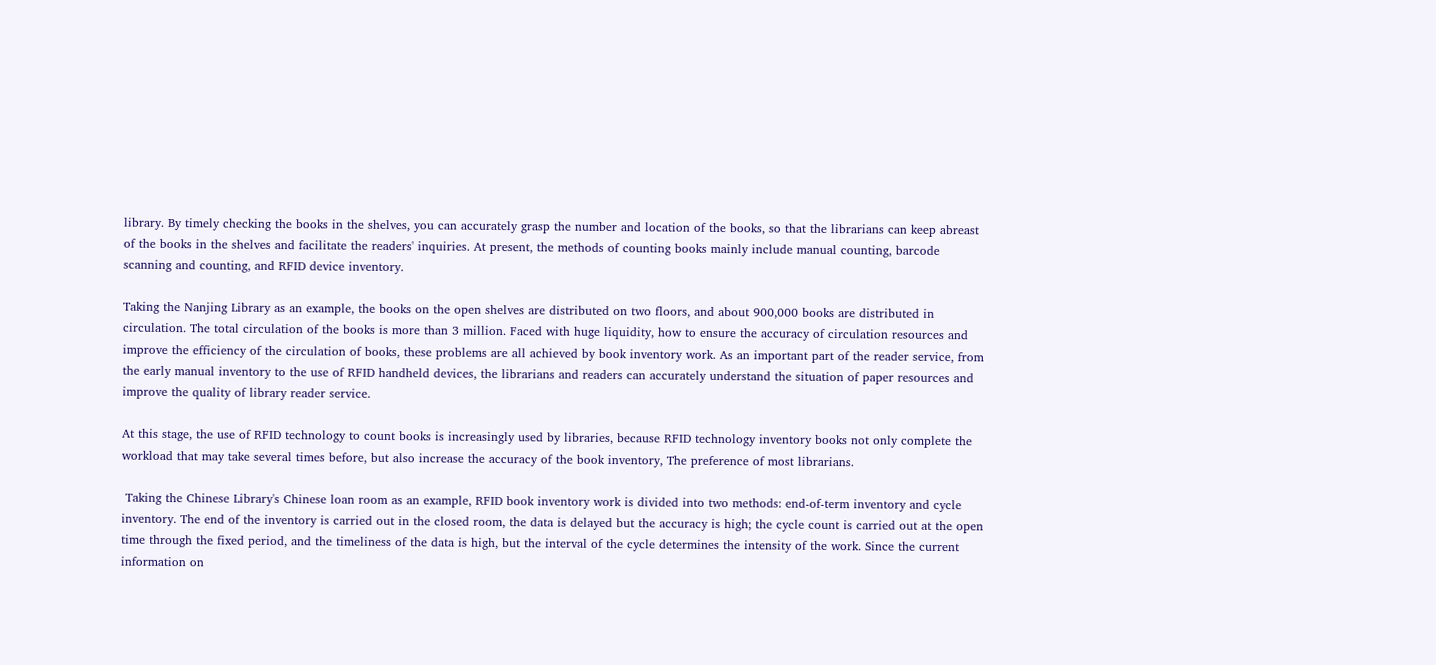library. By timely checking the books in the shelves, you can accurately grasp the number and location of the books, so that the librarians can keep abreast of the books in the shelves and facilitate the readers' inquiries. At present, the methods of counting books mainly include manual counting, barcode scanning and counting, and RFID device inventory.

Taking the Nanjing Library as an example, the books on the open shelves are distributed on two floors, and about 900,000 books are distributed in circulation. The total circulation of the books is more than 3 million. Faced with huge liquidity, how to ensure the accuracy of circulation resources and improve the efficiency of the circulation of books, these problems are all achieved by book inventory work. As an important part of the reader service, from the early manual inventory to the use of RFID handheld devices, the librarians and readers can accurately understand the situation of paper resources and improve the quality of library reader service.

At this stage, the use of RFID technology to count books is increasingly used by libraries, because RFID technology inventory books not only complete the workload that may take several times before, but also increase the accuracy of the book inventory, The preference of most librarians.

 Taking the Chinese Library's Chinese loan room as an example, RFID book inventory work is divided into two methods: end-of-term inventory and cycle inventory. The end of the inventory is carried out in the closed room, the data is delayed but the accuracy is high; the cycle count is carried out at the open time through the fixed period, and the timeliness of the data is high, but the interval of the cycle determines the intensity of the work. Since the current information on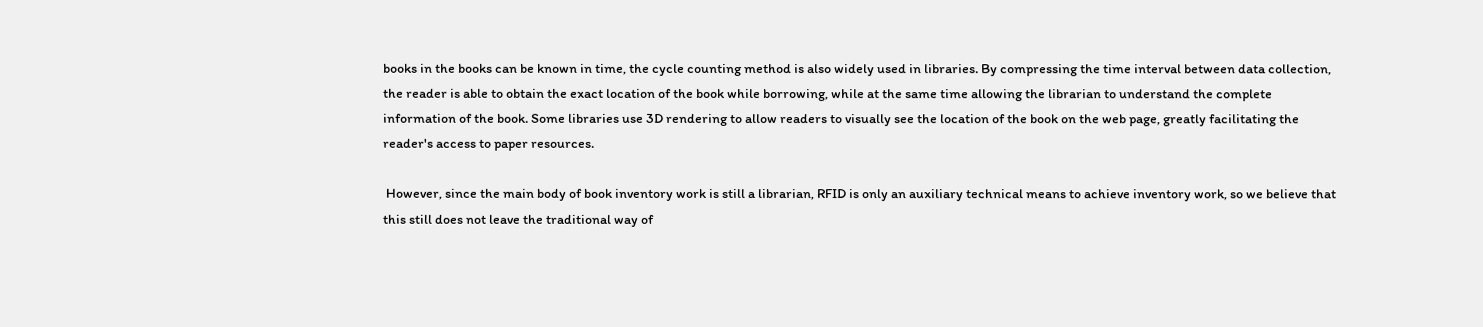books in the books can be known in time, the cycle counting method is also widely used in libraries. By compressing the time interval between data collection, the reader is able to obtain the exact location of the book while borrowing, while at the same time allowing the librarian to understand the complete information of the book. Some libraries use 3D rendering to allow readers to visually see the location of the book on the web page, greatly facilitating the reader's access to paper resources.

 However, since the main body of book inventory work is still a librarian, RFID is only an auxiliary technical means to achieve inventory work, so we believe that this still does not leave the traditional way of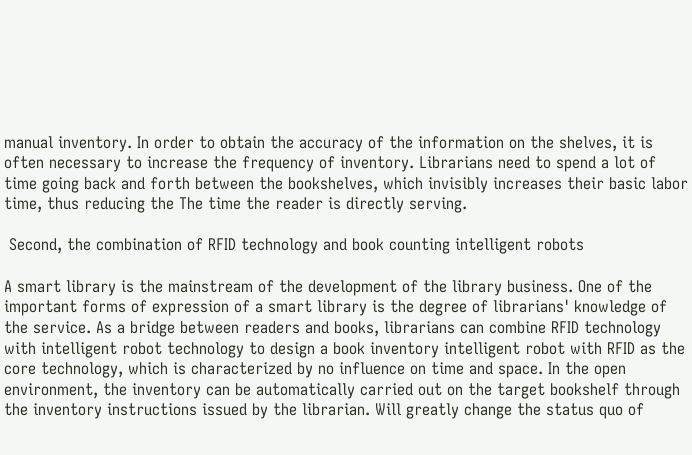manual inventory. In order to obtain the accuracy of the information on the shelves, it is often necessary to increase the frequency of inventory. Librarians need to spend a lot of time going back and forth between the bookshelves, which invisibly increases their basic labor time, thus reducing the The time the reader is directly serving.

 Second, the combination of RFID technology and book counting intelligent robots

A smart library is the mainstream of the development of the library business. One of the important forms of expression of a smart library is the degree of librarians' knowledge of the service. As a bridge between readers and books, librarians can combine RFID technology with intelligent robot technology to design a book inventory intelligent robot with RFID as the core technology, which is characterized by no influence on time and space. In the open environment, the inventory can be automatically carried out on the target bookshelf through the inventory instructions issued by the librarian. Will greatly change the status quo of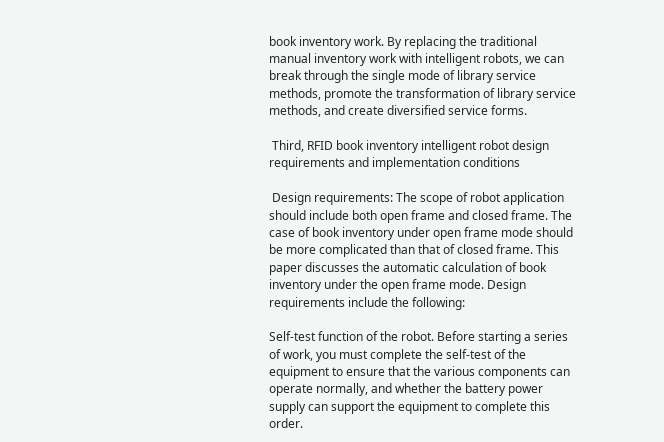book inventory work. By replacing the traditional manual inventory work with intelligent robots, we can break through the single mode of library service methods, promote the transformation of library service methods, and create diversified service forms.

 Third, RFID book inventory intelligent robot design requirements and implementation conditions

 Design requirements: The scope of robot application should include both open frame and closed frame. The case of book inventory under open frame mode should be more complicated than that of closed frame. This paper discusses the automatic calculation of book inventory under the open frame mode. Design requirements include the following:

Self-test function of the robot. Before starting a series of work, you must complete the self-test of the equipment to ensure that the various components can operate normally, and whether the battery power supply can support the equipment to complete this order.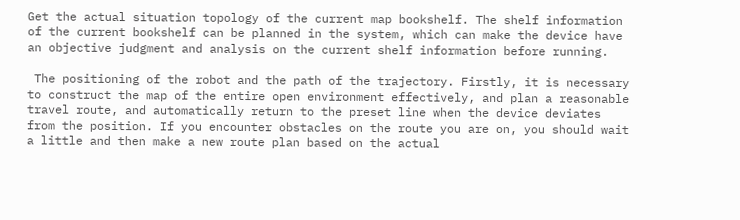Get the actual situation topology of the current map bookshelf. The shelf information of the current bookshelf can be planned in the system, which can make the device have an objective judgment and analysis on the current shelf information before running.

 The positioning of the robot and the path of the trajectory. Firstly, it is necessary to construct the map of the entire open environment effectively, and plan a reasonable travel route, and automatically return to the preset line when the device deviates from the position. If you encounter obstacles on the route you are on, you should wait a little and then make a new route plan based on the actual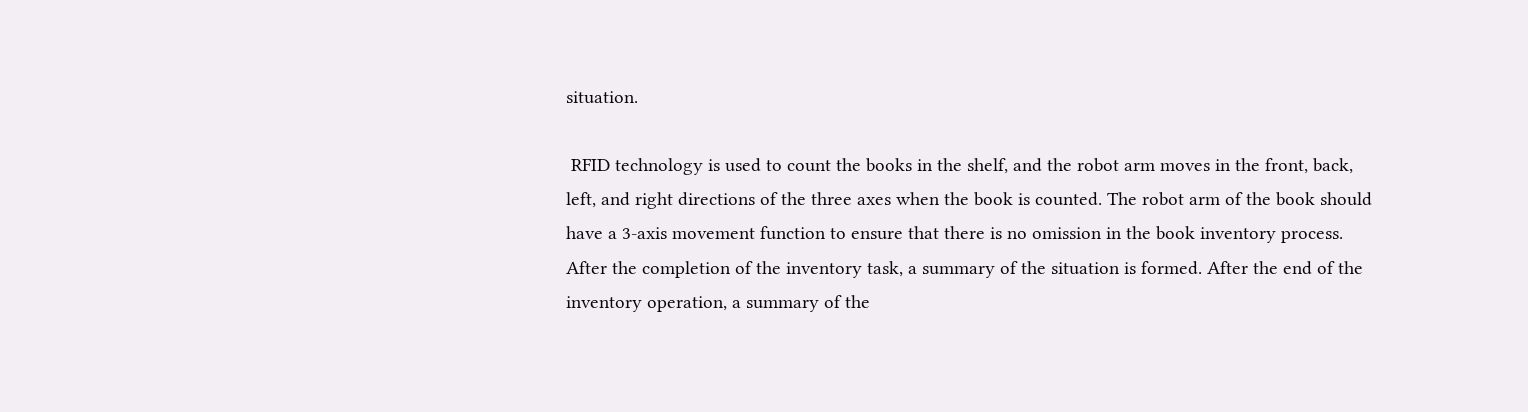situation.

 RFID technology is used to count the books in the shelf, and the robot arm moves in the front, back, left, and right directions of the three axes when the book is counted. The robot arm of the book should have a 3-axis movement function to ensure that there is no omission in the book inventory process. After the completion of the inventory task, a summary of the situation is formed. After the end of the inventory operation, a summary of the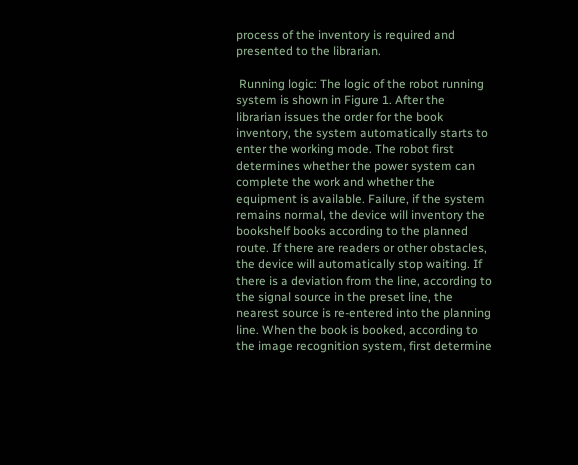process of the inventory is required and presented to the librarian.

 Running logic: The logic of the robot running system is shown in Figure 1. After the librarian issues the order for the book inventory, the system automatically starts to enter the working mode. The robot first determines whether the power system can complete the work and whether the equipment is available. Failure, if the system remains normal, the device will inventory the bookshelf books according to the planned route. If there are readers or other obstacles, the device will automatically stop waiting. If there is a deviation from the line, according to the signal source in the preset line, the nearest source is re-entered into the planning line. When the book is booked, according to the image recognition system, first determine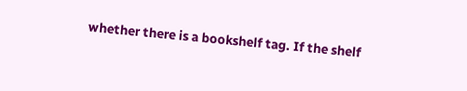whether there is a bookshelf tag. If the shelf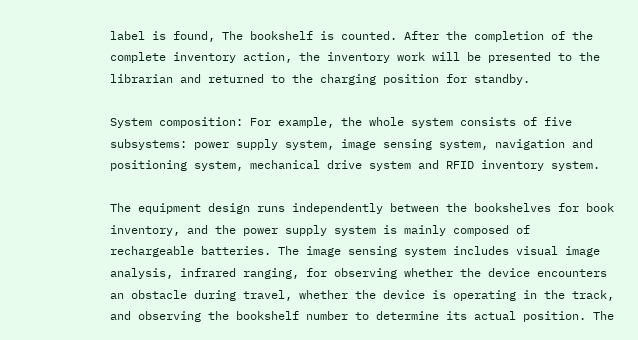label is found, The bookshelf is counted. After the completion of the complete inventory action, the inventory work will be presented to the librarian and returned to the charging position for standby.

System composition: For example, the whole system consists of five subsystems: power supply system, image sensing system, navigation and positioning system, mechanical drive system and RFID inventory system.

The equipment design runs independently between the bookshelves for book inventory, and the power supply system is mainly composed of rechargeable batteries. The image sensing system includes visual image analysis, infrared ranging, for observing whether the device encounters an obstacle during travel, whether the device is operating in the track, and observing the bookshelf number to determine its actual position. The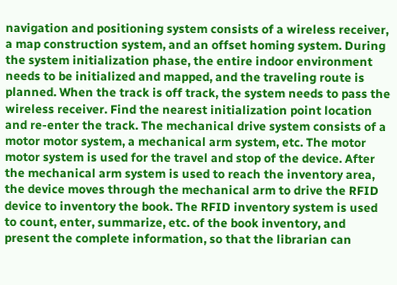navigation and positioning system consists of a wireless receiver, a map construction system, and an offset homing system. During the system initialization phase, the entire indoor environment needs to be initialized and mapped, and the traveling route is planned. When the track is off track, the system needs to pass the wireless receiver. Find the nearest initialization point location and re-enter the track. The mechanical drive system consists of a motor motor system, a mechanical arm system, etc. The motor motor system is used for the travel and stop of the device. After the mechanical arm system is used to reach the inventory area, the device moves through the mechanical arm to drive the RFID device to inventory the book. The RFID inventory system is used to count, enter, summarize, etc. of the book inventory, and present the complete information, so that the librarian can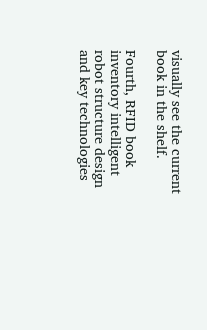visually see the current book in the shelf.

Fourth, RFID book inventory intelligent robot structure design and key technologies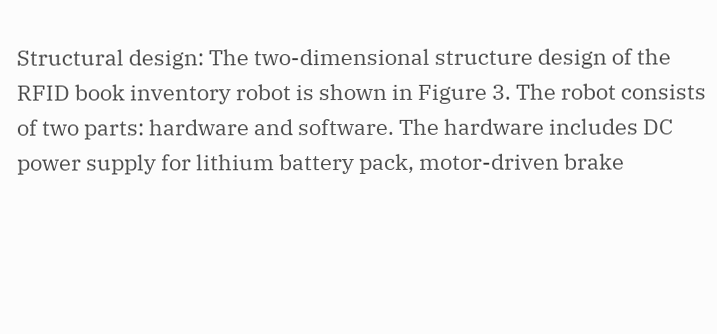Structural design: The two-dimensional structure design of the RFID book inventory robot is shown in Figure 3. The robot consists of two parts: hardware and software. The hardware includes DC power supply for lithium battery pack, motor-driven brake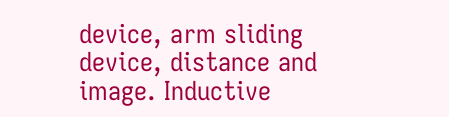device, arm sliding device, distance and image. Inductive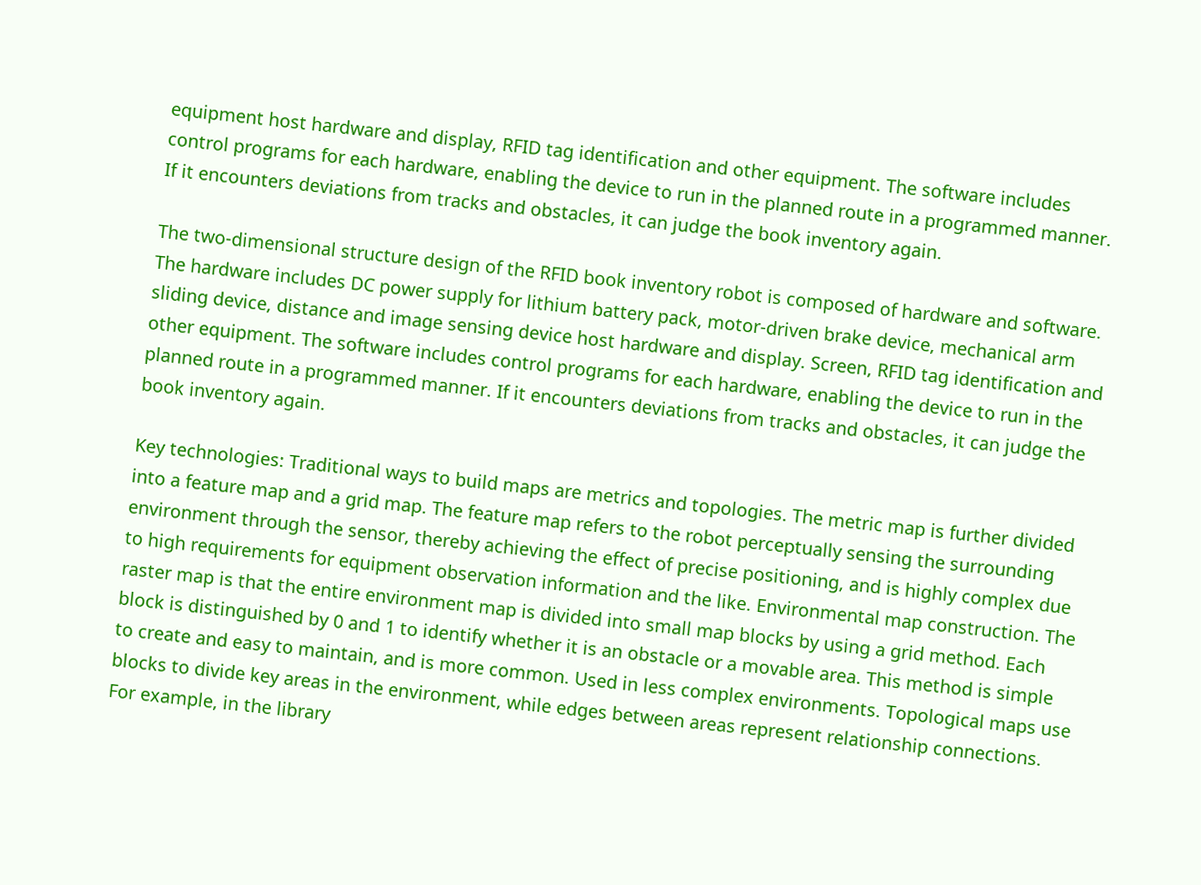equipment host hardware and display, RFID tag identification and other equipment. The software includes control programs for each hardware, enabling the device to run in the planned route in a programmed manner. If it encounters deviations from tracks and obstacles, it can judge the book inventory again.

The two-dimensional structure design of the RFID book inventory robot is composed of hardware and software. The hardware includes DC power supply for lithium battery pack, motor-driven brake device, mechanical arm sliding device, distance and image sensing device host hardware and display. Screen, RFID tag identification and other equipment. The software includes control programs for each hardware, enabling the device to run in the planned route in a programmed manner. If it encounters deviations from tracks and obstacles, it can judge the book inventory again.

Key technologies: Traditional ways to build maps are metrics and topologies. The metric map is further divided into a feature map and a grid map. The feature map refers to the robot perceptually sensing the surrounding environment through the sensor, thereby achieving the effect of precise positioning, and is highly complex due to high requirements for equipment observation information and the like. Environmental map construction. The raster map is that the entire environment map is divided into small map blocks by using a grid method. Each block is distinguished by 0 and 1 to identify whether it is an obstacle or a movable area. This method is simple to create and easy to maintain, and is more common. Used in less complex environments. Topological maps use blocks to divide key areas in the environment, while edges between areas represent relationship connections. For example, in the library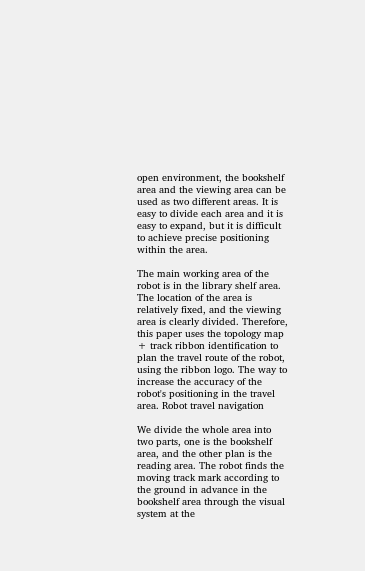open environment, the bookshelf area and the viewing area can be used as two different areas. It is easy to divide each area and it is easy to expand, but it is difficult to achieve precise positioning within the area.

The main working area of the robot is in the library shelf area. The location of the area is relatively fixed, and the viewing area is clearly divided. Therefore, this paper uses the topology map + track ribbon identification to plan the travel route of the robot, using the ribbon logo. The way to increase the accuracy of the robot's positioning in the travel area. Robot travel navigation

We divide the whole area into two parts, one is the bookshelf area, and the other plan is the reading area. The robot finds the moving track mark according to the ground in advance in the bookshelf area through the visual system at the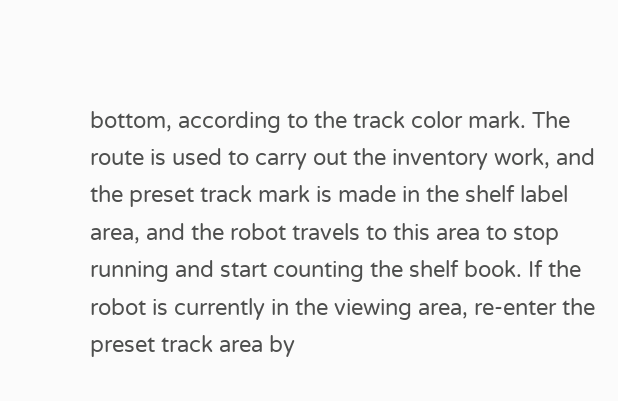bottom, according to the track color mark. The route is used to carry out the inventory work, and the preset track mark is made in the shelf label area, and the robot travels to this area to stop running and start counting the shelf book. If the robot is currently in the viewing area, re-enter the preset track area by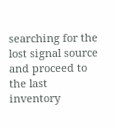searching for the lost signal source and proceed to the last inventory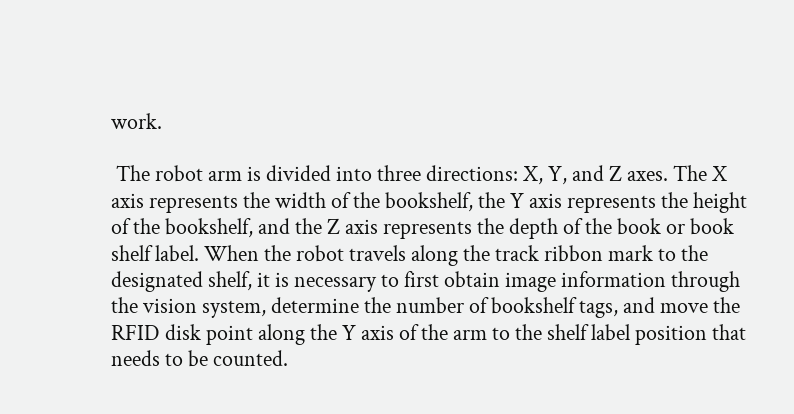work.

 The robot arm is divided into three directions: X, Y, and Z axes. The X axis represents the width of the bookshelf, the Y axis represents the height of the bookshelf, and the Z axis represents the depth of the book or book shelf label. When the robot travels along the track ribbon mark to the designated shelf, it is necessary to first obtain image information through the vision system, determine the number of bookshelf tags, and move the RFID disk point along the Y axis of the arm to the shelf label position that needs to be counted.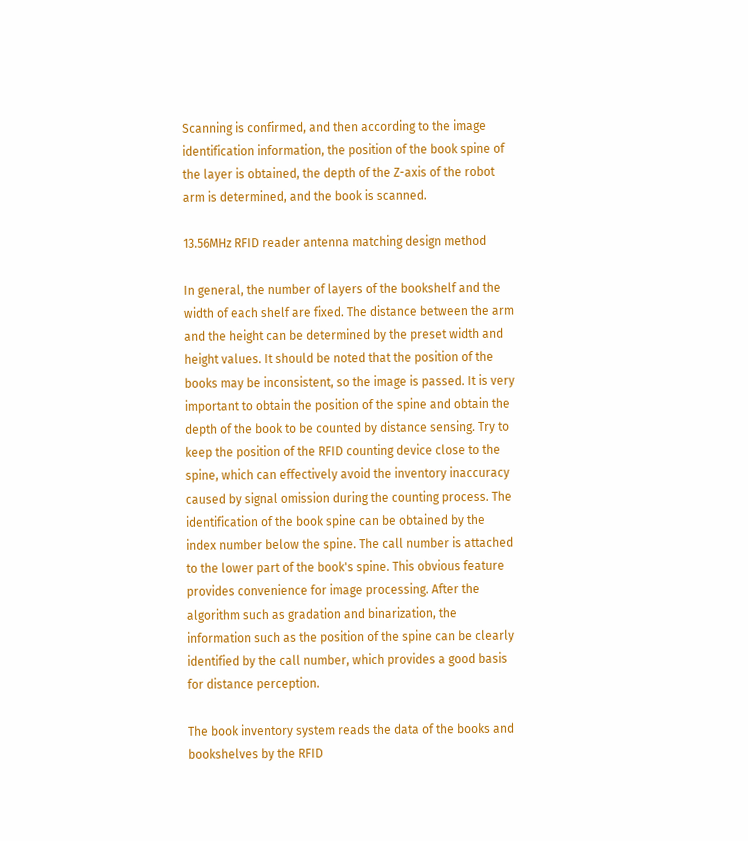Scanning is confirmed, and then according to the image identification information, the position of the book spine of the layer is obtained, the depth of the Z-axis of the robot arm is determined, and the book is scanned.

13.56MHz RFID reader antenna matching design method

In general, the number of layers of the bookshelf and the width of each shelf are fixed. The distance between the arm and the height can be determined by the preset width and height values. It should be noted that the position of the books may be inconsistent, so the image is passed. It is very important to obtain the position of the spine and obtain the depth of the book to be counted by distance sensing. Try to keep the position of the RFID counting device close to the spine, which can effectively avoid the inventory inaccuracy caused by signal omission during the counting process. The identification of the book spine can be obtained by the index number below the spine. The call number is attached to the lower part of the book's spine. This obvious feature provides convenience for image processing. After the algorithm such as gradation and binarization, the information such as the position of the spine can be clearly identified by the call number, which provides a good basis for distance perception.

The book inventory system reads the data of the books and bookshelves by the RFID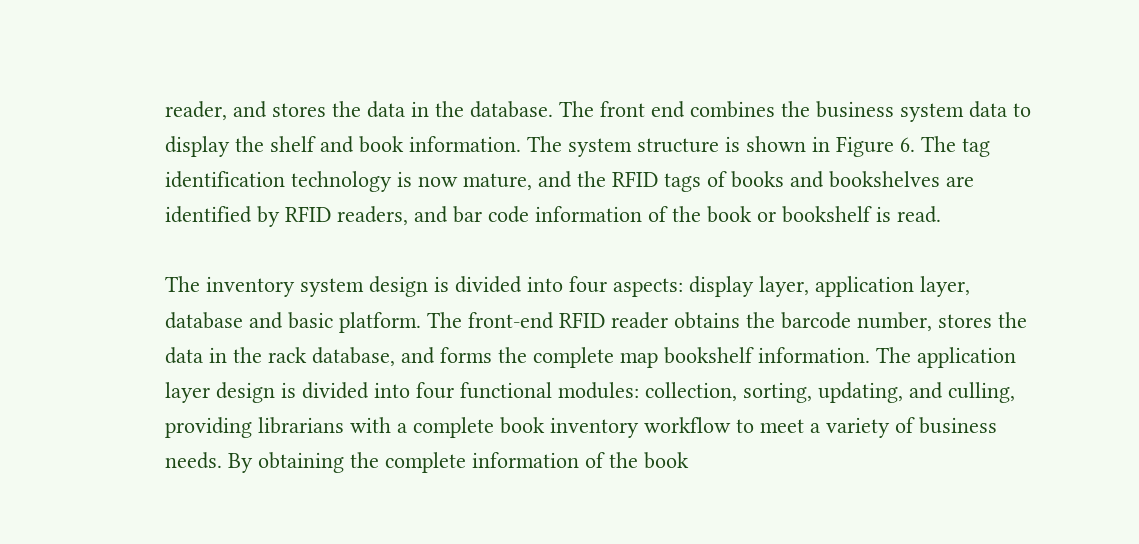reader, and stores the data in the database. The front end combines the business system data to display the shelf and book information. The system structure is shown in Figure 6. The tag identification technology is now mature, and the RFID tags of books and bookshelves are identified by RFID readers, and bar code information of the book or bookshelf is read.

The inventory system design is divided into four aspects: display layer, application layer, database and basic platform. The front-end RFID reader obtains the barcode number, stores the data in the rack database, and forms the complete map bookshelf information. The application layer design is divided into four functional modules: collection, sorting, updating, and culling, providing librarians with a complete book inventory workflow to meet a variety of business needs. By obtaining the complete information of the book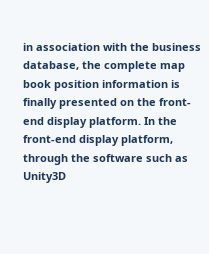in association with the business database, the complete map book position information is finally presented on the front-end display platform. In the front-end display platform, through the software such as Unity3D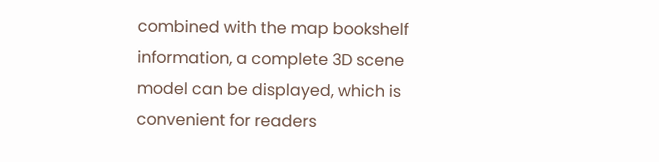combined with the map bookshelf information, a complete 3D scene model can be displayed, which is convenient for readers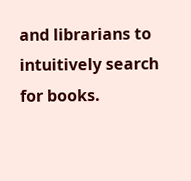and librarians to intuitively search for books.